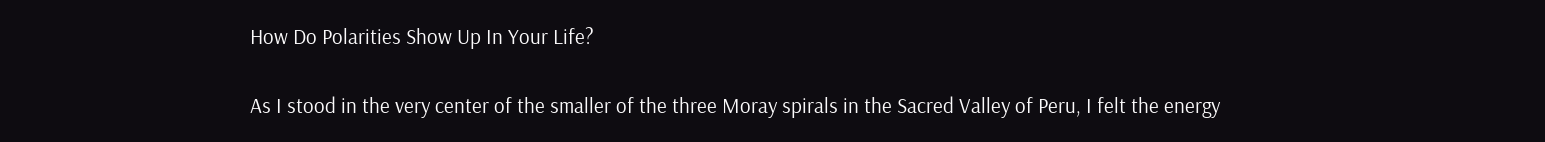How Do Polarities Show Up In Your Life?

As I stood in the very center of the smaller of the three Moray spirals in the Sacred Valley of Peru, I felt the energy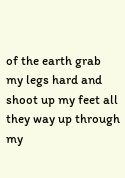of the earth grab my legs hard and shoot up my feet all they way up through my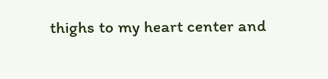thighs to my heart center and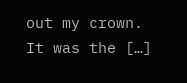out my crown. It was the […]